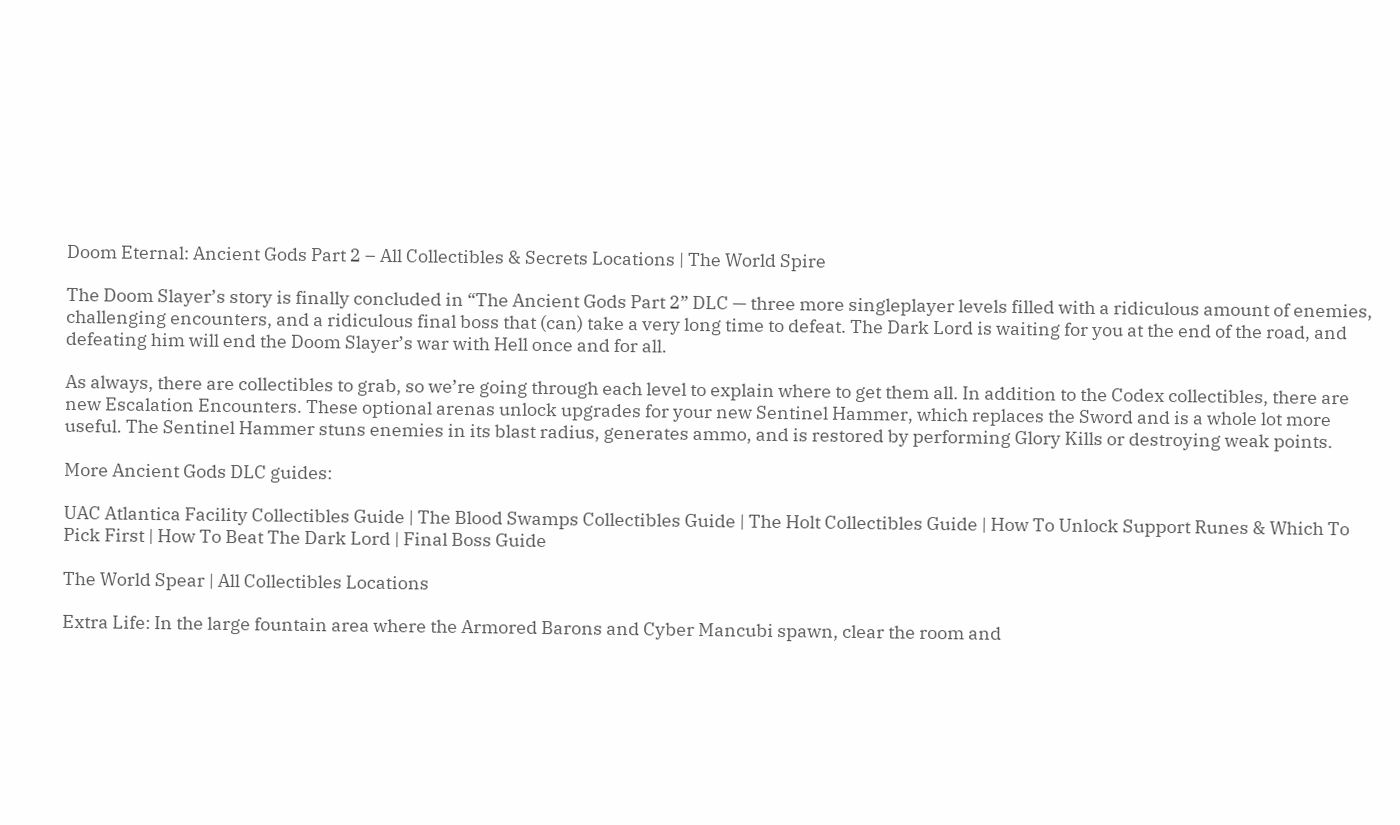Doom Eternal: Ancient Gods Part 2 – All Collectibles & Secrets Locations | The World Spire

The Doom Slayer’s story is finally concluded in “The Ancient Gods Part 2” DLC — three more singleplayer levels filled with a ridiculous amount of enemies, challenging encounters, and a ridiculous final boss that (can) take a very long time to defeat. The Dark Lord is waiting for you at the end of the road, and defeating him will end the Doom Slayer’s war with Hell once and for all.

As always, there are collectibles to grab, so we’re going through each level to explain where to get them all. In addition to the Codex collectibles, there are new Escalation Encounters. These optional arenas unlock upgrades for your new Sentinel Hammer, which replaces the Sword and is a whole lot more useful. The Sentinel Hammer stuns enemies in its blast radius, generates ammo, and is restored by performing Glory Kills or destroying weak points.

More Ancient Gods DLC guides:

UAC Atlantica Facility Collectibles Guide | The Blood Swamps Collectibles Guide | The Holt Collectibles Guide | How To Unlock Support Runes & Which To Pick First | How To Beat The Dark Lord | Final Boss Guide

The World Spear | All Collectibles Locations

Extra Life: In the large fountain area where the Armored Barons and Cyber Mancubi spawn, clear the room and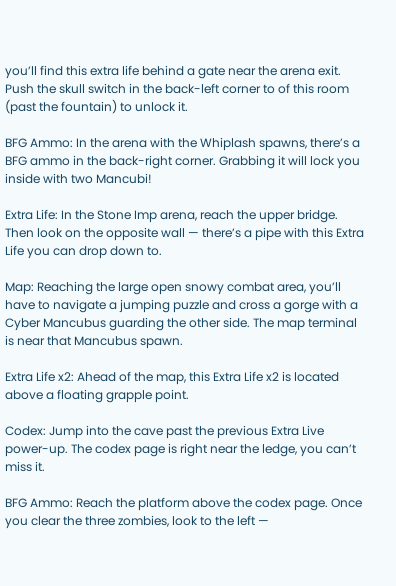you’ll find this extra life behind a gate near the arena exit. Push the skull switch in the back-left corner to of this room (past the fountain) to unlock it.

BFG Ammo: In the arena with the Whiplash spawns, there’s a BFG ammo in the back-right corner. Grabbing it will lock you inside with two Mancubi!

Extra Life: In the Stone Imp arena, reach the upper bridge. Then look on the opposite wall — there’s a pipe with this Extra Life you can drop down to.

Map: Reaching the large open snowy combat area, you’ll have to navigate a jumping puzzle and cross a gorge with a Cyber Mancubus guarding the other side. The map terminal is near that Mancubus spawn.

Extra Life x2: Ahead of the map, this Extra Life x2 is located above a floating grapple point.

Codex: Jump into the cave past the previous Extra Live power-up. The codex page is right near the ledge, you can’t miss it.

BFG Ammo: Reach the platform above the codex page. Once you clear the three zombies, look to the left —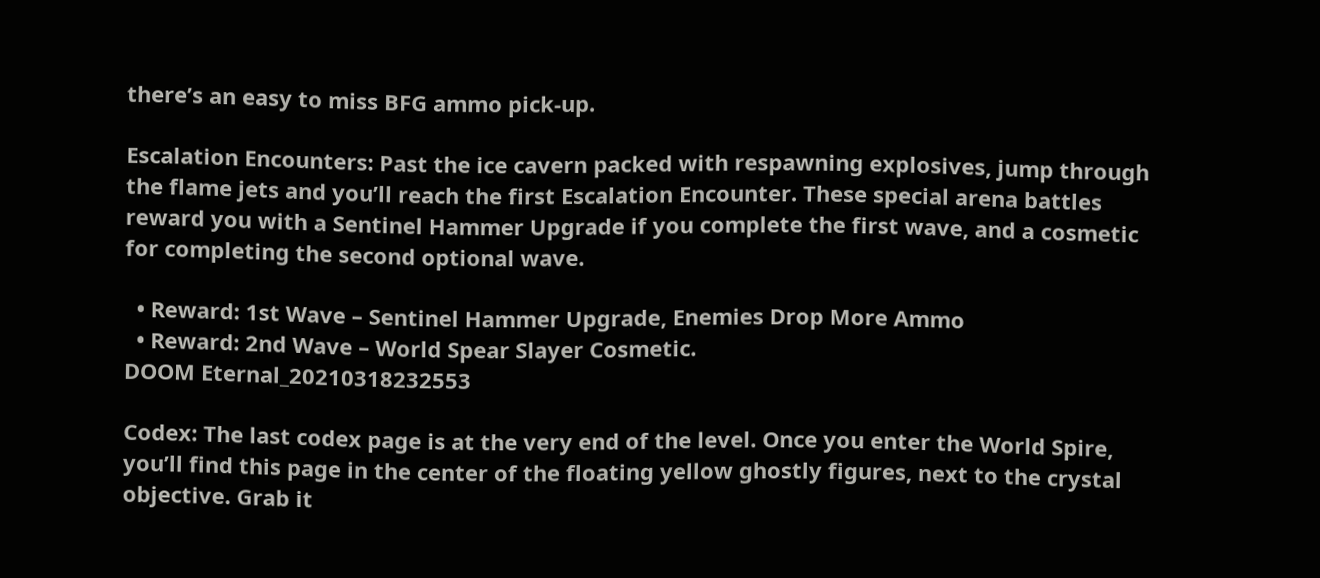there’s an easy to miss BFG ammo pick-up.

Escalation Encounters: Past the ice cavern packed with respawning explosives, jump through the flame jets and you’ll reach the first Escalation Encounter. These special arena battles reward you with a Sentinel Hammer Upgrade if you complete the first wave, and a cosmetic for completing the second optional wave.

  • Reward: 1st Wave – Sentinel Hammer Upgrade, Enemies Drop More Ammo
  • Reward: 2nd Wave – World Spear Slayer Cosmetic.
DOOM Eternal_20210318232553

Codex: The last codex page is at the very end of the level. Once you enter the World Spire, you’ll find this page in the center of the floating yellow ghostly figures, next to the crystal objective. Grab it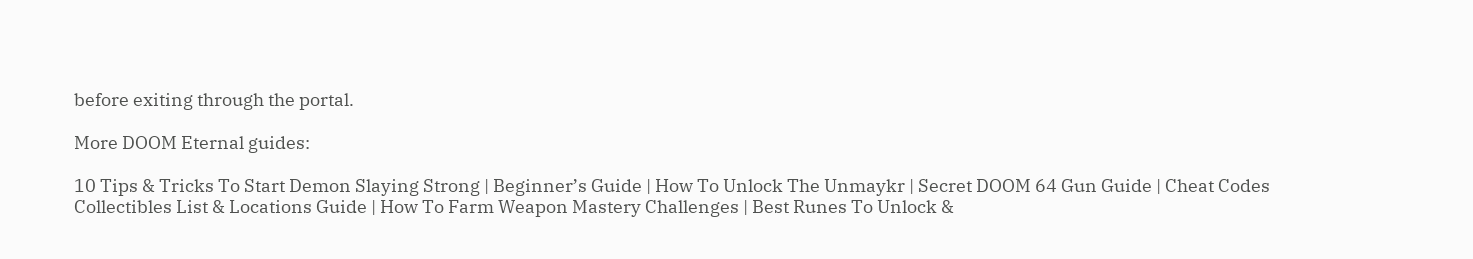before exiting through the portal.

More DOOM Eternal guides:

10 Tips & Tricks To Start Demon Slaying Strong | Beginner’s Guide | How To Unlock The Unmaykr | Secret DOOM 64 Gun Guide | Cheat Codes Collectibles List & Locations Guide | How To Farm Weapon Mastery Challenges | Best Runes To Unlock &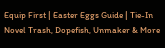Equip First | Easter Eggs Guide | Tie-In Novel Trash, Dopefish, Unmaker & More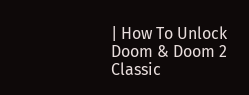| How To Unlock Doom & Doom 2 Classic